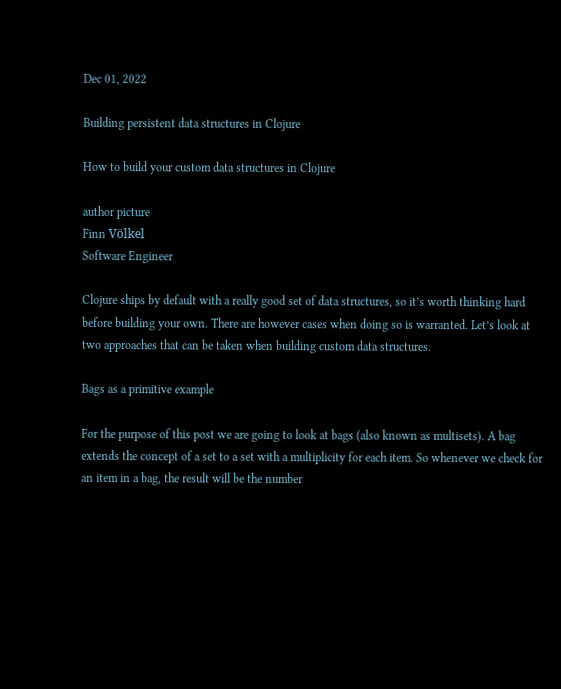Dec 01, 2022

Building persistent data structures in Clojure

How to build your custom data structures in Clojure

author picture
Finn Völkel
Software Engineer

Clojure ships by default with a really good set of data structures, so it’s worth thinking hard before building your own. There are however cases when doing so is warranted. Let’s look at two approaches that can be taken when building custom data structures.

Bags as a primitive example

For the purpose of this post we are going to look at bags (also known as multisets). A bag extends the concept of a set to a set with a multiplicity for each item. So whenever we check for an item in a bag, the result will be the number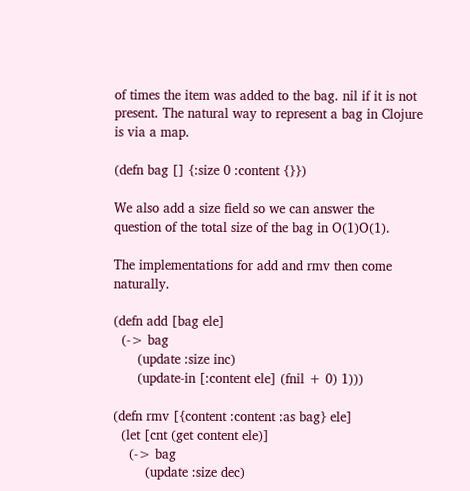of times the item was added to the bag. nil if it is not present. The natural way to represent a bag in Clojure is via a map.

(defn bag [] {:size 0 :content {}})

We also add a size field so we can answer the question of the total size of the bag in O(1)O(1).

The implementations for add and rmv then come naturally.

(defn add [bag ele]
  (-> bag
      (update :size inc)
      (update-in [:content ele] (fnil + 0) 1)))

(defn rmv [{content :content :as bag} ele]
  (let [cnt (get content ele)]
    (-> bag
        (update :size dec)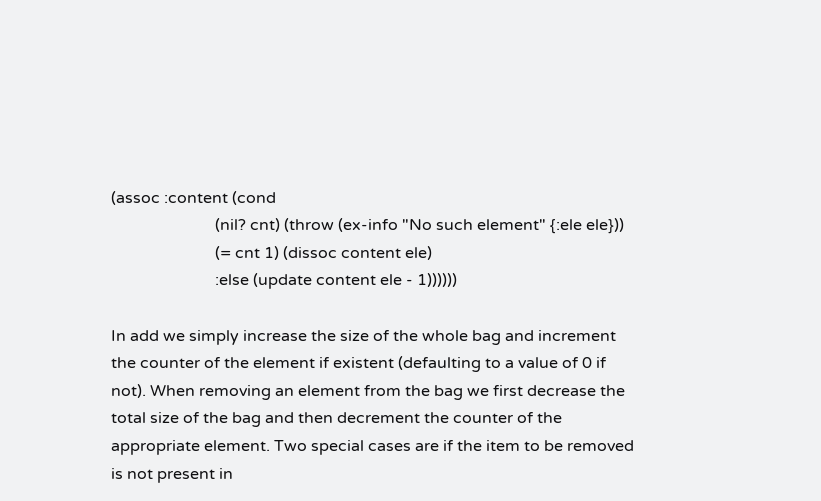(assoc :content (cond
                          (nil? cnt) (throw (ex-info "No such element" {:ele ele}))
                          (= cnt 1) (dissoc content ele)
                          :else (update content ele - 1))))))

In add we simply increase the size of the whole bag and increment the counter of the element if existent (defaulting to a value of 0 if not). When removing an element from the bag we first decrease the total size of the bag and then decrement the counter of the appropriate element. Two special cases are if the item to be removed is not present in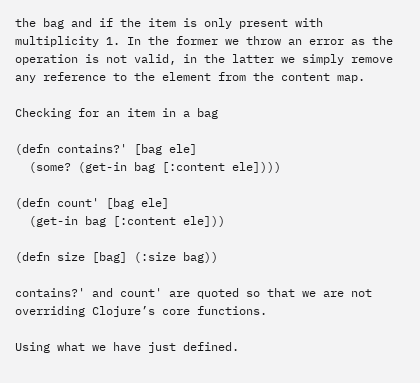the bag and if the item is only present with multiplicity 1. In the former we throw an error as the operation is not valid, in the latter we simply remove any reference to the element from the content map.

Checking for an item in a bag

(defn contains?' [bag ele]
  (some? (get-in bag [:content ele])))

(defn count' [bag ele]
  (get-in bag [:content ele]))

(defn size [bag] (:size bag))

contains?' and count' are quoted so that we are not overriding Clojure’s core functions.

Using what we have just defined.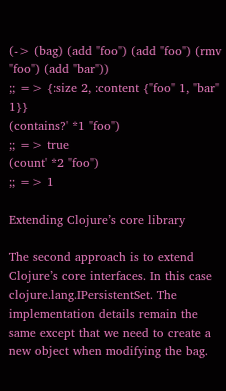(-> (bag) (add "foo") (add "foo") (rmv "foo") (add "bar"))
;; => {:size 2, :content {"foo" 1, "bar" 1}}
(contains?' *1 "foo")
;; => true
(count' *2 "foo")
;; => 1

Extending Clojure’s core library

The second approach is to extend Clojure’s core interfaces. In this case clojure.lang.IPersistentSet. The implementation details remain the same except that we need to create a new object when modifying the bag.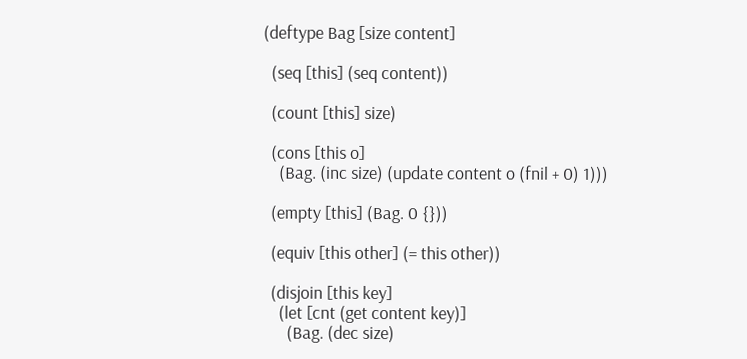(deftype Bag [size content]

  (seq [this] (seq content))

  (count [this] size)

  (cons [this o]
    (Bag. (inc size) (update content o (fnil + 0) 1)))

  (empty [this] (Bag. 0 {}))

  (equiv [this other] (= this other))

  (disjoin [this key]
    (let [cnt (get content key)]
      (Bag. (dec size)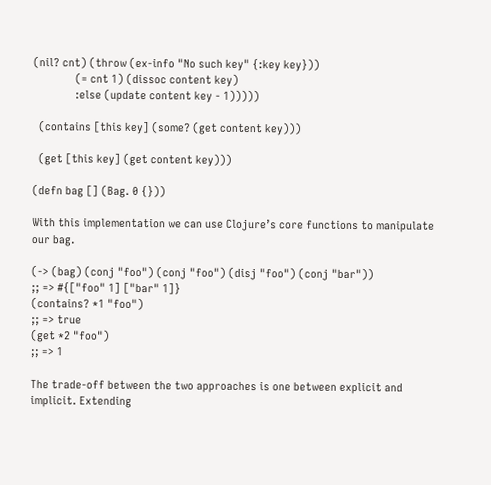(nil? cnt) (throw (ex-info "No such key" {:key key}))
              (= cnt 1) (dissoc content key)
              :else (update content key - 1)))))

  (contains [this key] (some? (get content key)))

  (get [this key] (get content key)))

(defn bag [] (Bag. 0 {}))

With this implementation we can use Clojure’s core functions to manipulate our bag.

(-> (bag) (conj "foo") (conj "foo") (disj "foo") (conj "bar"))
;; => #{["foo" 1] ["bar" 1]}
(contains? *1 "foo")
;; => true
(get *2 "foo")
;; => 1

The trade-off between the two approaches is one between explicit and implicit. Extending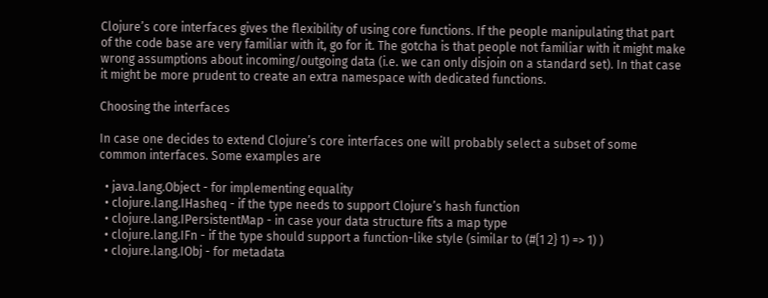Clojure’s core interfaces gives the flexibility of using core functions. If the people manipulating that part of the code base are very familiar with it, go for it. The gotcha is that people not familiar with it might make wrong assumptions about incoming/outgoing data (i.e. we can only disjoin on a standard set). In that case it might be more prudent to create an extra namespace with dedicated functions.

Choosing the interfaces

In case one decides to extend Clojure’s core interfaces one will probably select a subset of some common interfaces. Some examples are

  • java.lang.Object - for implementing equality
  • clojure.lang.IHasheq - if the type needs to support Clojure’s hash function
  • clojure.lang.IPersistentMap - in case your data structure fits a map type
  • clojure.lang.IFn - if the type should support a function-like style (similar to (#{1 2} 1) => 1) )
  • clojure.lang.IObj - for metadata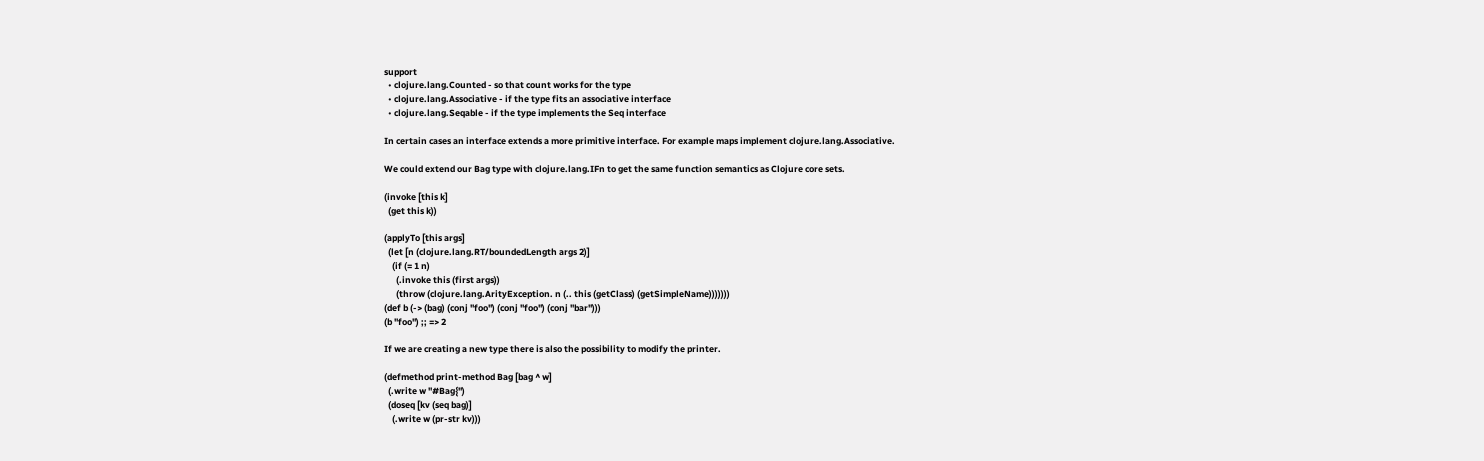support
  • clojure.lang.Counted - so that count works for the type
  • clojure.lang.Associative - if the type fits an associative interface
  • clojure.lang.Seqable - if the type implements the Seq interface

In certain cases an interface extends a more primitive interface. For example maps implement clojure.lang.Associative.

We could extend our Bag type with clojure.lang.IFn to get the same function semantics as Clojure core sets.

(invoke [this k]
  (get this k))

(applyTo [this args]
  (let [n (clojure.lang.RT/boundedLength args 2)]
    (if (= 1 n)
      (.invoke this (first args))
      (throw (clojure.lang.ArityException. n (.. this (getClass) (getSimpleName)))))))
(def b (-> (bag) (conj "foo") (conj "foo") (conj "bar")))
(b "foo") ;; => 2

If we are creating a new type there is also the possibility to modify the printer.

(defmethod print-method Bag [bag ^ w]
  (.write w "#Bag{")
  (doseq [kv (seq bag)]
    (.write w (pr-str kv)))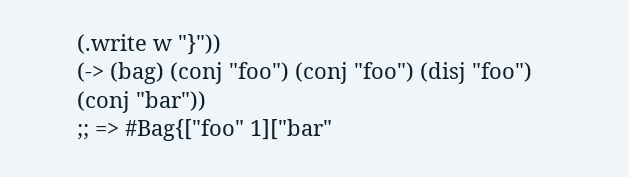(.write w "}"))
(-> (bag) (conj "foo") (conj "foo") (disj "foo") (conj "bar"))
;; => #Bag{["foo" 1]["bar"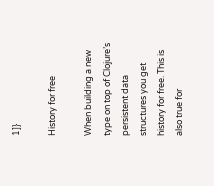1]}

History for free

When building a new type on top of Clojure’s persistent data structures you get history for free. This is also true for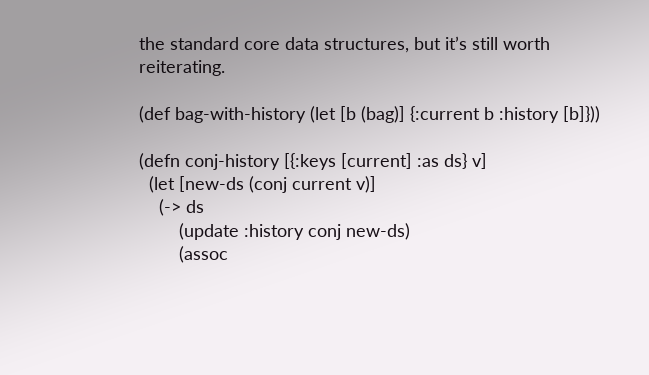the standard core data structures, but it’s still worth reiterating.

(def bag-with-history (let [b (bag)] {:current b :history [b]}))

(defn conj-history [{:keys [current] :as ds} v]
  (let [new-ds (conj current v)]
    (-> ds
        (update :history conj new-ds)
        (assoc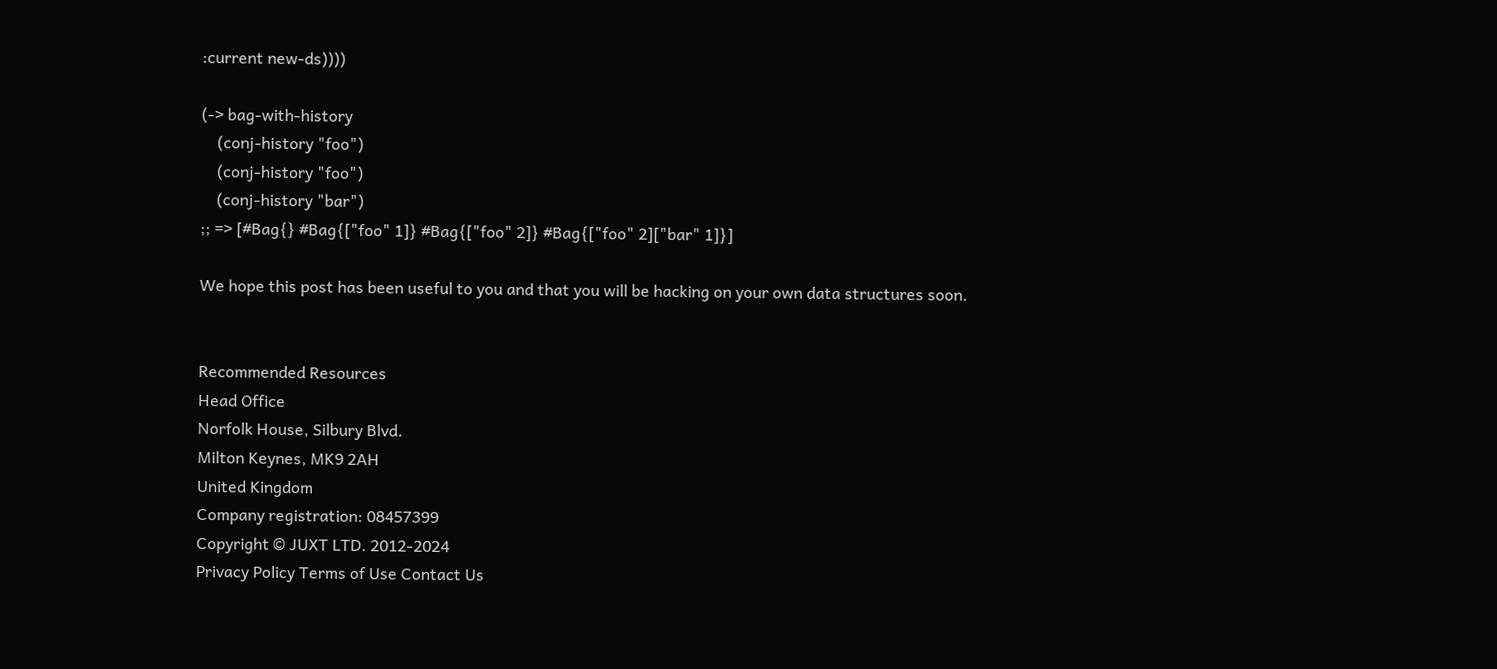:current new-ds))))

(-> bag-with-history
    (conj-history "foo")
    (conj-history "foo")
    (conj-history "bar")
;; => [#Bag{} #Bag{["foo" 1]} #Bag{["foo" 2]} #Bag{["foo" 2]["bar" 1]}]

We hope this post has been useful to you and that you will be hacking on your own data structures soon.


Recommended Resources
Head Office
Norfolk House, Silbury Blvd.
Milton Keynes, MK9 2AH
United Kingdom
Company registration: 08457399
Copyright © JUXT LTD. 2012-2024
Privacy Policy Terms of Use Contact Us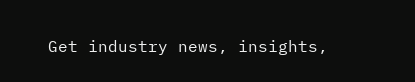Get industry news, insights,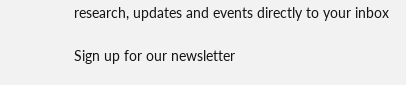research, updates and events directly to your inbox

Sign up for our newsletter